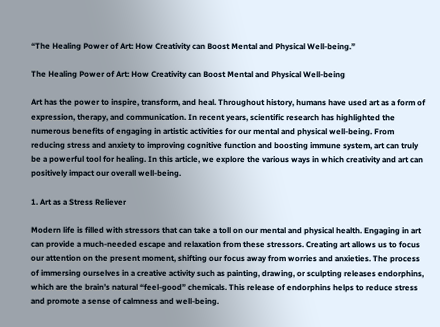“The Healing Power of Art: How Creativity can Boost Mental and Physical Well-being.”

The Healing Power of Art: How Creativity can Boost Mental and Physical Well-being

Art has the power to inspire, transform, and heal. Throughout history, humans have used art as a form of expression, therapy, and communication. In recent years, scientific research has highlighted the numerous benefits of engaging in artistic activities for our mental and physical well-being. From reducing stress and anxiety to improving cognitive function and boosting immune system, art can truly be a powerful tool for healing. In this article, we explore the various ways in which creativity and art can positively impact our overall well-being.

1. Art as a Stress Reliever

Modern life is filled with stressors that can take a toll on our mental and physical health. Engaging in art can provide a much-needed escape and relaxation from these stressors. Creating art allows us to focus our attention on the present moment, shifting our focus away from worries and anxieties. The process of immersing ourselves in a creative activity such as painting, drawing, or sculpting releases endorphins, which are the brain’s natural “feel-good” chemicals. This release of endorphins helps to reduce stress and promote a sense of calmness and well-being.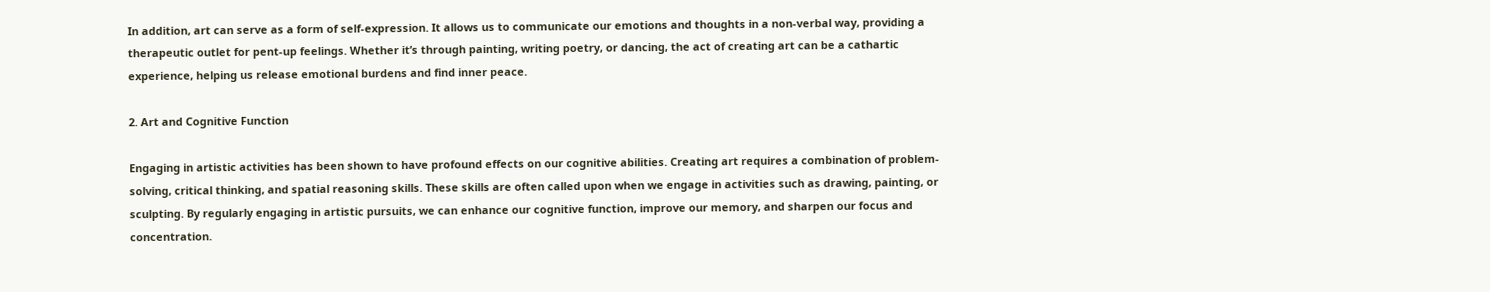In addition, art can serve as a form of self-expression. It allows us to communicate our emotions and thoughts in a non-verbal way, providing a therapeutic outlet for pent-up feelings. Whether it’s through painting, writing poetry, or dancing, the act of creating art can be a cathartic experience, helping us release emotional burdens and find inner peace.

2. Art and Cognitive Function

Engaging in artistic activities has been shown to have profound effects on our cognitive abilities. Creating art requires a combination of problem-solving, critical thinking, and spatial reasoning skills. These skills are often called upon when we engage in activities such as drawing, painting, or sculpting. By regularly engaging in artistic pursuits, we can enhance our cognitive function, improve our memory, and sharpen our focus and concentration.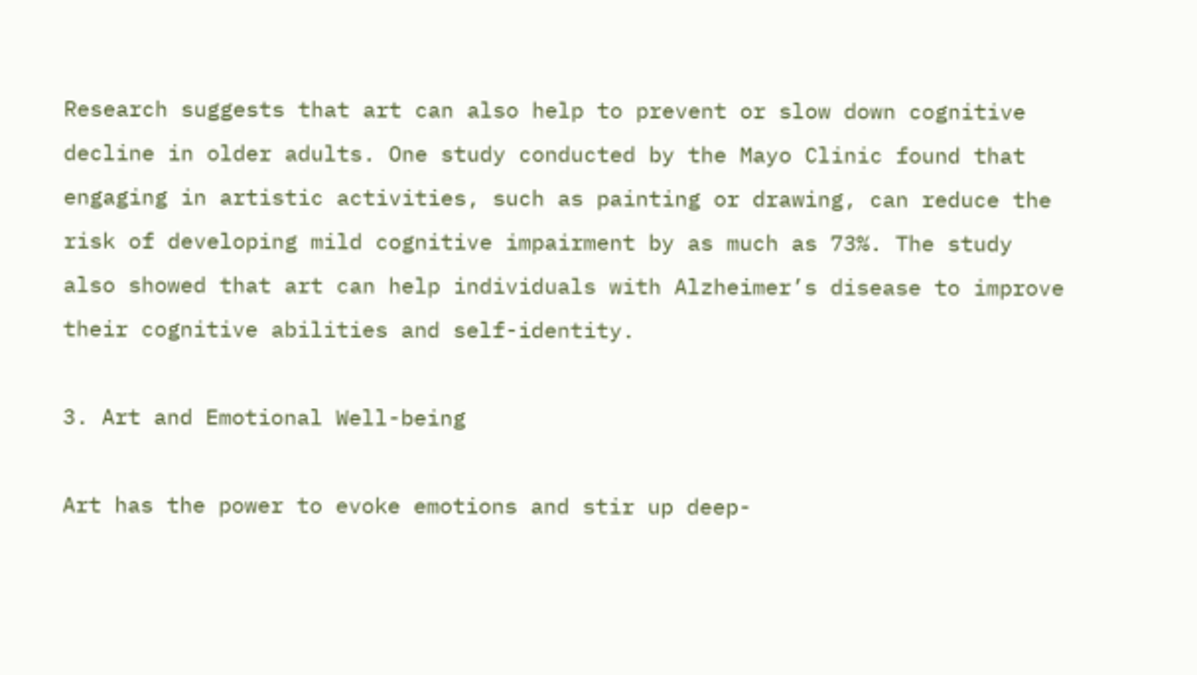Research suggests that art can also help to prevent or slow down cognitive decline in older adults. One study conducted by the Mayo Clinic found that engaging in artistic activities, such as painting or drawing, can reduce the risk of developing mild cognitive impairment by as much as 73%. The study also showed that art can help individuals with Alzheimer’s disease to improve their cognitive abilities and self-identity.

3. Art and Emotional Well-being

Art has the power to evoke emotions and stir up deep-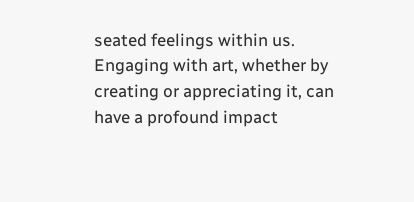seated feelings within us. Engaging with art, whether by creating or appreciating it, can have a profound impact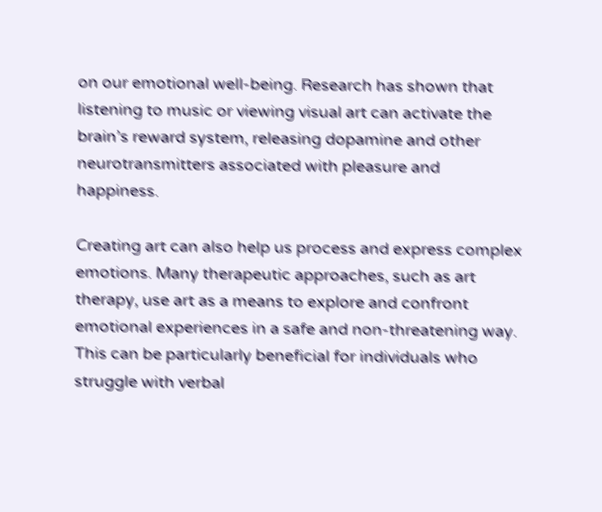on our emotional well-being. Research has shown that listening to music or viewing visual art can activate the brain’s reward system, releasing dopamine and other neurotransmitters associated with pleasure and happiness.

Creating art can also help us process and express complex emotions. Many therapeutic approaches, such as art therapy, use art as a means to explore and confront emotional experiences in a safe and non-threatening way. This can be particularly beneficial for individuals who struggle with verbal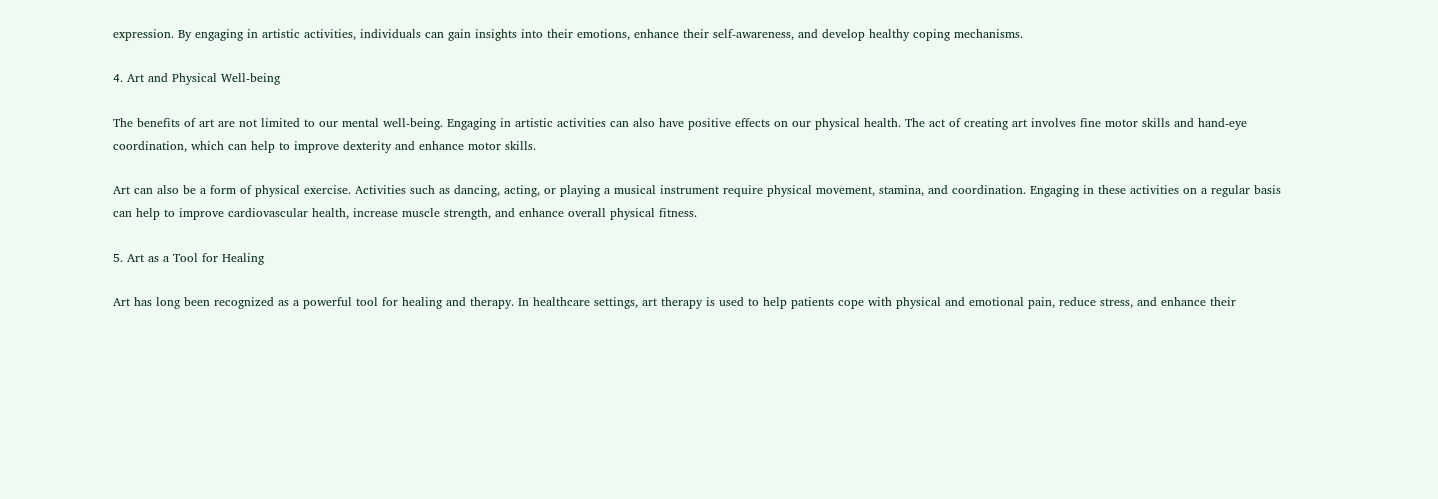expression. By engaging in artistic activities, individuals can gain insights into their emotions, enhance their self-awareness, and develop healthy coping mechanisms.

4. Art and Physical Well-being

The benefits of art are not limited to our mental well-being. Engaging in artistic activities can also have positive effects on our physical health. The act of creating art involves fine motor skills and hand-eye coordination, which can help to improve dexterity and enhance motor skills.

Art can also be a form of physical exercise. Activities such as dancing, acting, or playing a musical instrument require physical movement, stamina, and coordination. Engaging in these activities on a regular basis can help to improve cardiovascular health, increase muscle strength, and enhance overall physical fitness.

5. Art as a Tool for Healing

Art has long been recognized as a powerful tool for healing and therapy. In healthcare settings, art therapy is used to help patients cope with physical and emotional pain, reduce stress, and enhance their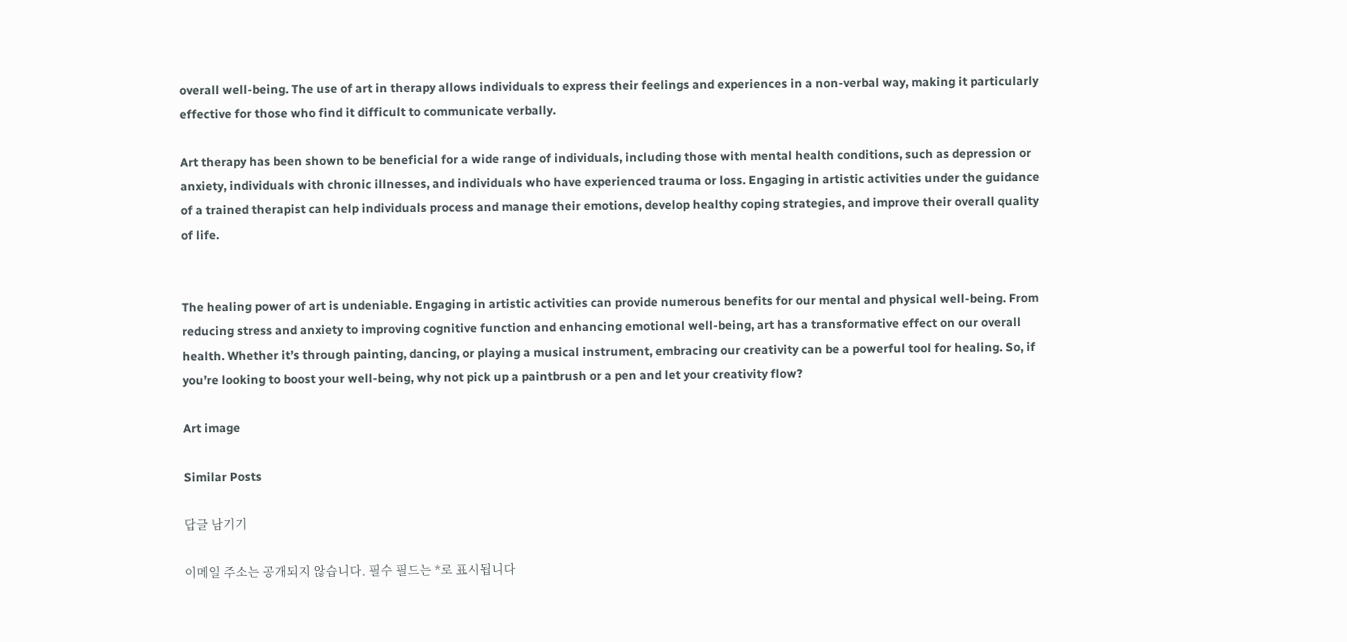overall well-being. The use of art in therapy allows individuals to express their feelings and experiences in a non-verbal way, making it particularly effective for those who find it difficult to communicate verbally.

Art therapy has been shown to be beneficial for a wide range of individuals, including those with mental health conditions, such as depression or anxiety, individuals with chronic illnesses, and individuals who have experienced trauma or loss. Engaging in artistic activities under the guidance of a trained therapist can help individuals process and manage their emotions, develop healthy coping strategies, and improve their overall quality of life.


The healing power of art is undeniable. Engaging in artistic activities can provide numerous benefits for our mental and physical well-being. From reducing stress and anxiety to improving cognitive function and enhancing emotional well-being, art has a transformative effect on our overall health. Whether it’s through painting, dancing, or playing a musical instrument, embracing our creativity can be a powerful tool for healing. So, if you’re looking to boost your well-being, why not pick up a paintbrush or a pen and let your creativity flow?

Art image

Similar Posts

답글 남기기

이메일 주소는 공개되지 않습니다. 필수 필드는 *로 표시됩니다